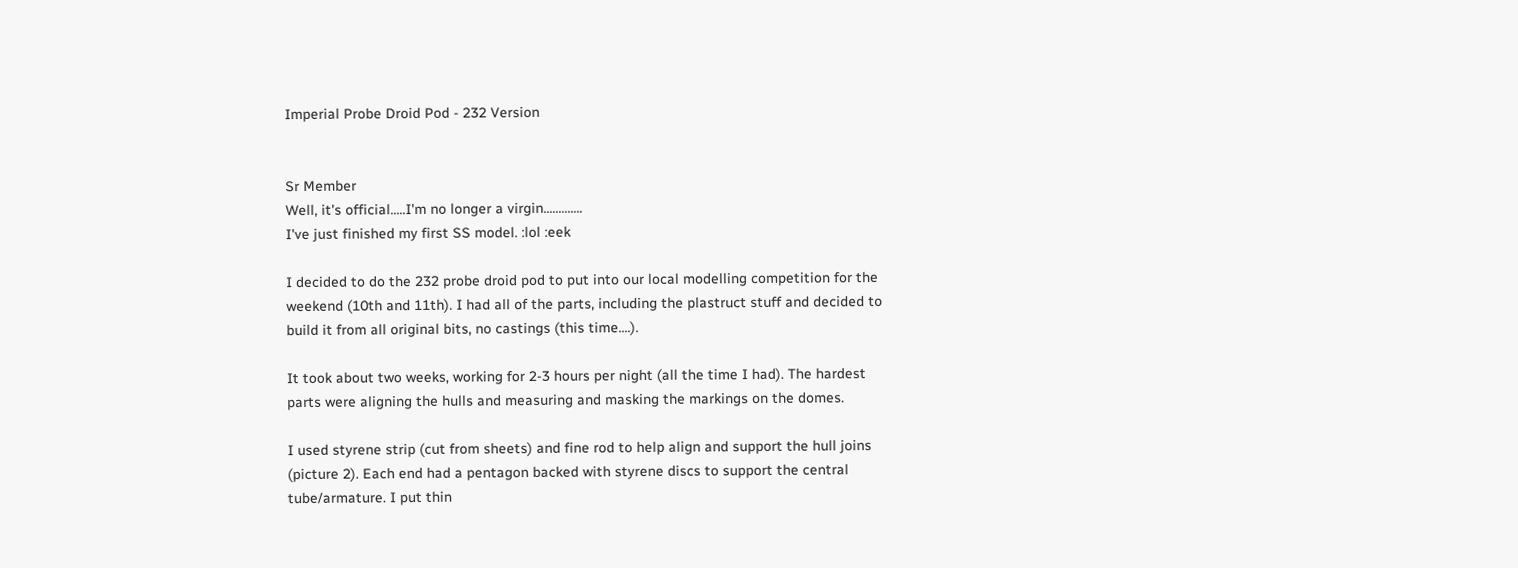Imperial Probe Droid Pod - 232 Version


Sr Member
Well, it's official.....I'm no longer a virgin.............
I've just finished my first SS model. :lol :eek

I decided to do the 232 probe droid pod to put into our local modelling competition for the weekend (10th and 11th). I had all of the parts, including the plastruct stuff and decided to build it from all original bits, no castings (this time....).

It took about two weeks, working for 2-3 hours per night (all the time I had). The hardest parts were aligning the hulls and measuring and masking the markings on the domes.

I used styrene strip (cut from sheets) and fine rod to help align and support the hull joins (picture 2). Each end had a pentagon backed with styrene discs to support the central tube/armature. I put thin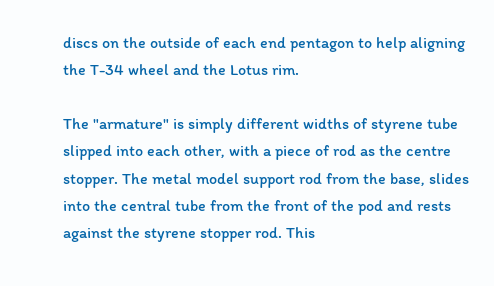discs on the outside of each end pentagon to help aligning the T-34 wheel and the Lotus rim.

The "armature" is simply different widths of styrene tube slipped into each other, with a piece of rod as the centre stopper. The metal model support rod from the base, slides into the central tube from the front of the pod and rests against the styrene stopper rod. This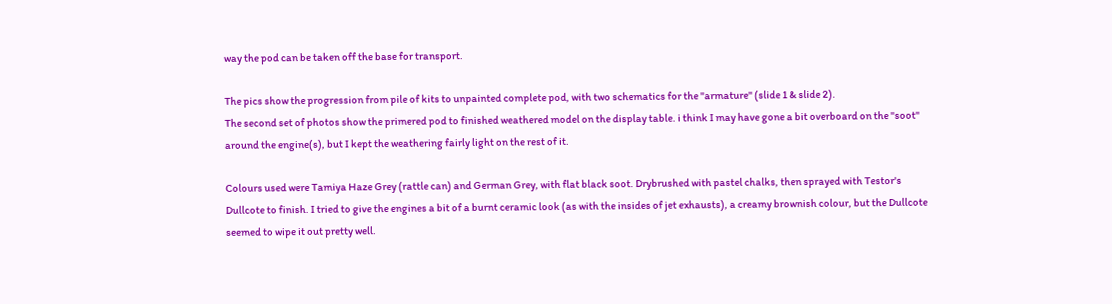way the pod can be taken off the base for transport.

The pics show the progression from pile of kits to unpainted complete pod, with two schematics for the "armature" (slide 1 & slide 2).
The second set of photos show the primered pod to finished weathered model on the display table. i think I may have gone a bit overboard on the "soot" around the engine(s), but I kept the weathering fairly light on the rest of it.

Colours used were Tamiya Haze Grey (rattle can) and German Grey, with flat black soot. Drybrushed with pastel chalks, then sprayed with Testor's Dullcote to finish. I tried to give the engines a bit of a burnt ceramic look (as with the insides of jet exhausts), a creamy brownish colour, but the Dullcote seemed to wipe it out pretty well.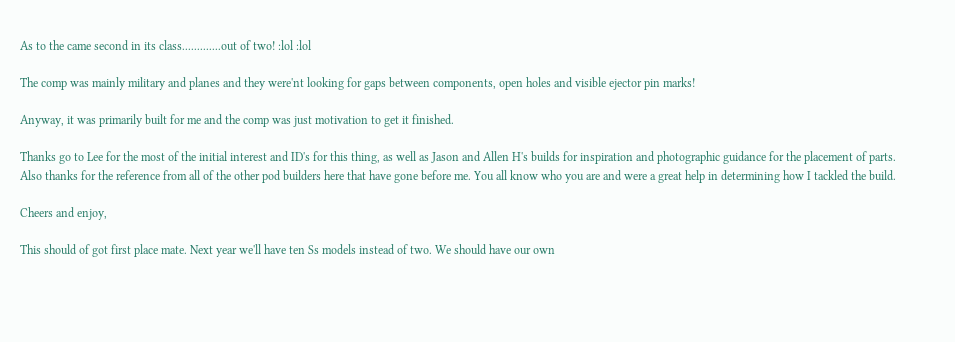As to the came second in its class.............out of two! :lol :lol

The comp was mainly military and planes and they were'nt looking for gaps between components, open holes and visible ejector pin marks!

Anyway, it was primarily built for me and the comp was just motivation to get it finished.

Thanks go to Lee for the most of the initial interest and ID's for this thing, as well as Jason and Allen H's builds for inspiration and photographic guidance for the placement of parts. Also thanks for the reference from all of the other pod builders here that have gone before me. You all know who you are and were a great help in determining how I tackled the build.

Cheers and enjoy,

This should of got first place mate. Next year we'll have ten Ss models instead of two. We should have our own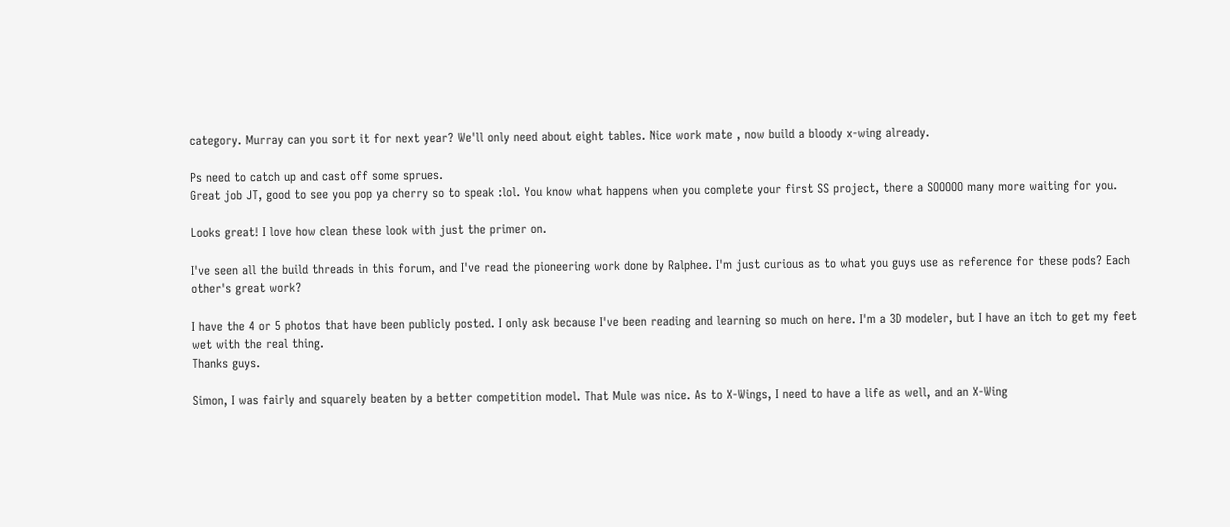category. Murray can you sort it for next year? We'll only need about eight tables. Nice work mate , now build a bloody x-wing already.

Ps need to catch up and cast off some sprues.
Great job JT, good to see you pop ya cherry so to speak :lol. You know what happens when you complete your first SS project, there a SOOOOO many more waiting for you.

Looks great! I love how clean these look with just the primer on.

I've seen all the build threads in this forum, and I've read the pioneering work done by Ralphee. I'm just curious as to what you guys use as reference for these pods? Each other's great work?

I have the 4 or 5 photos that have been publicly posted. I only ask because I've been reading and learning so much on here. I'm a 3D modeler, but I have an itch to get my feet wet with the real thing.
Thanks guys.

Simon, I was fairly and squarely beaten by a better competition model. That Mule was nice. As to X-Wings, I need to have a life as well, and an X-Wing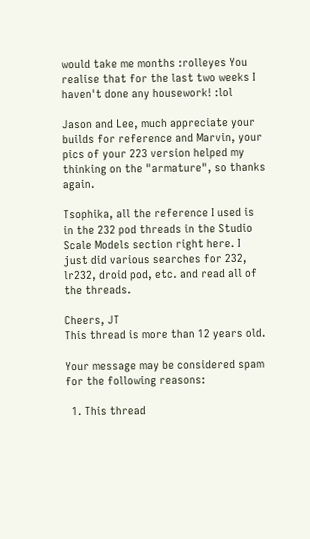would take me months :rolleyes You realise that for the last two weeks I haven't done any housework! :lol

Jason and Lee, much appreciate your builds for reference and Marvin, your pics of your 223 version helped my thinking on the "armature", so thanks again.

Tsophika, all the reference I used is in the 232 pod threads in the Studio Scale Models section right here. I just did various searches for 232, lr232, droid pod, etc. and read all of the threads.

Cheers, JT
This thread is more than 12 years old.

Your message may be considered spam for the following reasons:

  1. This thread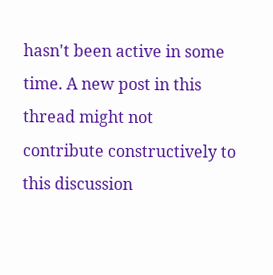hasn't been active in some time. A new post in this thread might not contribute constructively to this discussion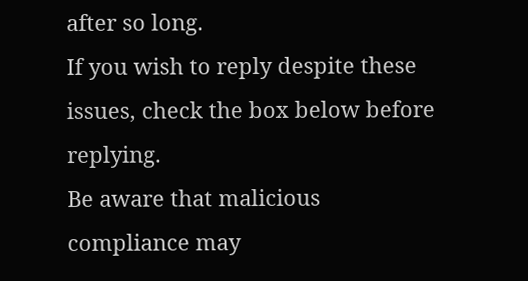after so long.
If you wish to reply despite these issues, check the box below before replying.
Be aware that malicious compliance may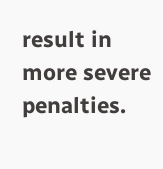result in more severe penalties.